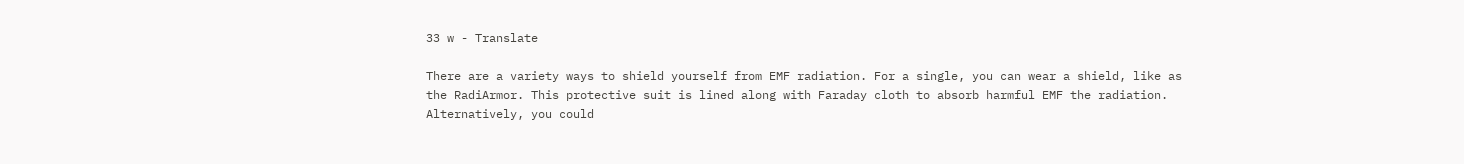33 w - Translate

There are a variety ways to shield yourself from EMF radiation. For a single, you can wear a shield, like as the RadiArmor. This protective suit is lined along with Faraday cloth to absorb harmful EMF the radiation. Alternatively, you could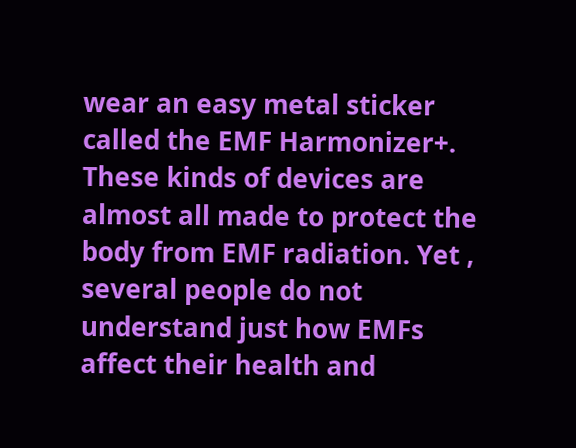wear an easy metal sticker called the EMF Harmonizer+. These kinds of devices are almost all made to protect the body from EMF radiation. Yet , several people do not understand just how EMFs affect their health and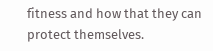fitness and how that they can protect themselves.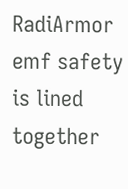RadiArmor emf safety is lined together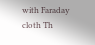with Faraday cloth Th